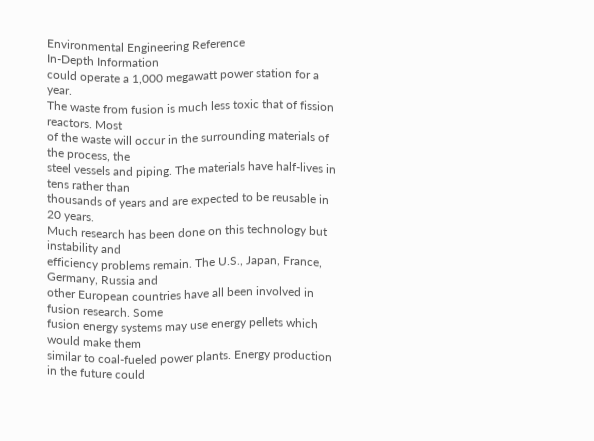Environmental Engineering Reference
In-Depth Information
could operate a 1,000 megawatt power station for a year.
The waste from fusion is much less toxic that of fission reactors. Most
of the waste will occur in the surrounding materials of the process, the
steel vessels and piping. The materials have half-lives in tens rather than
thousands of years and are expected to be reusable in 20 years.
Much research has been done on this technology but instability and
efficiency problems remain. The U.S., Japan, France, Germany, Russia and
other European countries have all been involved in fusion research. Some
fusion energy systems may use energy pellets which would make them
similar to coal-fueled power plants. Energy production in the future could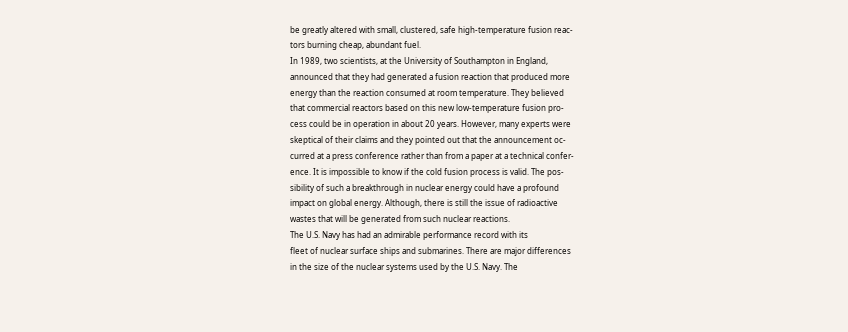be greatly altered with small, clustered, safe high-temperature fusion reac-
tors burning cheap, abundant fuel.
In 1989, two scientists, at the University of Southampton in England,
announced that they had generated a fusion reaction that produced more
energy than the reaction consumed at room temperature. They believed
that commercial reactors based on this new low-temperature fusion pro-
cess could be in operation in about 20 years. However, many experts were
skeptical of their claims and they pointed out that the announcement oc-
curred at a press conference rather than from a paper at a technical confer-
ence. It is impossible to know if the cold fusion process is valid. The pos-
sibility of such a breakthrough in nuclear energy could have a profound
impact on global energy. Although, there is still the issue of radioactive
wastes that will be generated from such nuclear reactions.
The U.S. Navy has had an admirable performance record with its
fleet of nuclear surface ships and submarines. There are major differences
in the size of the nuclear systems used by the U.S. Navy. The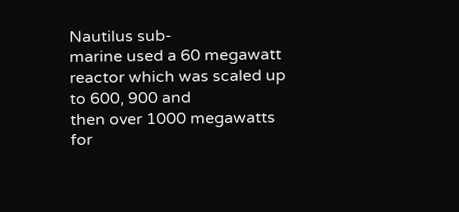Nautilus sub-
marine used a 60 megawatt reactor which was scaled up to 600, 900 and
then over 1000 megawatts for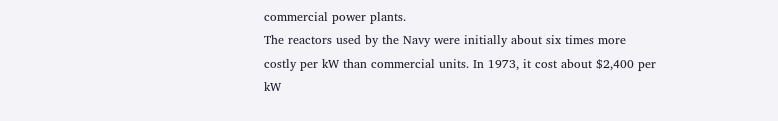commercial power plants.
The reactors used by the Navy were initially about six times more
costly per kW than commercial units. In 1973, it cost about $2,400 per kW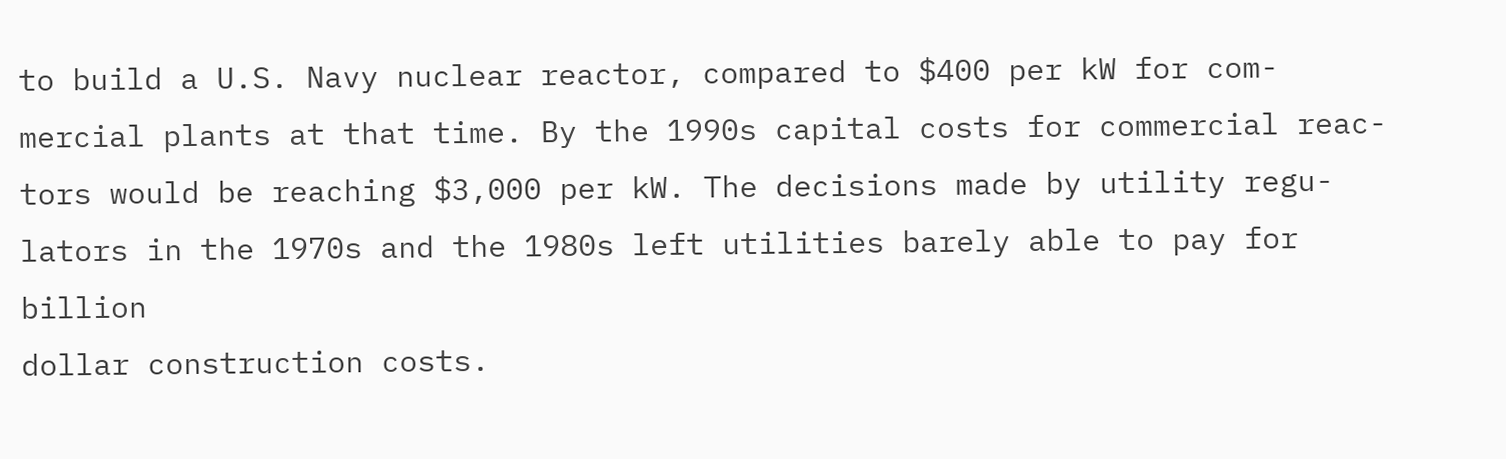to build a U.S. Navy nuclear reactor, compared to $400 per kW for com-
mercial plants at that time. By the 1990s capital costs for commercial reac-
tors would be reaching $3,000 per kW. The decisions made by utility regu-
lators in the 1970s and the 1980s left utilities barely able to pay for billion
dollar construction costs.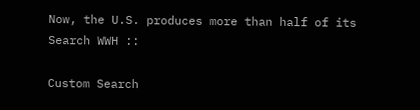Now, the U.S. produces more than half of its
Search WWH ::

Custom Search